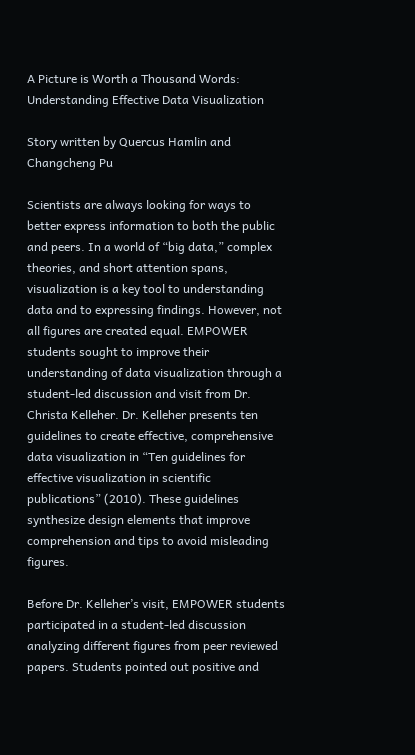A Picture is Worth a Thousand Words: Understanding Effective Data Visualization

Story written by Quercus Hamlin and Changcheng Pu

Scientists are always looking for ways to better express information to both the public and peers. In a world of “big data,” complex theories, and short attention spans, visualization is a key tool to understanding data and to expressing findings. However, not all figures are created equal. EMPOWER students sought to improve their understanding of data visualization through a student-led discussion and visit from Dr. Christa Kelleher. Dr. Kelleher presents ten guidelines to create effective, comprehensive data visualization in “Ten guidelines for effective visualization in scientific publications” (2010). These guidelines synthesize design elements that improve comprehension and tips to avoid misleading figures.

Before Dr. Kelleher’s visit, EMPOWER students participated in a student-led discussion analyzing different figures from peer reviewed papers. Students pointed out positive and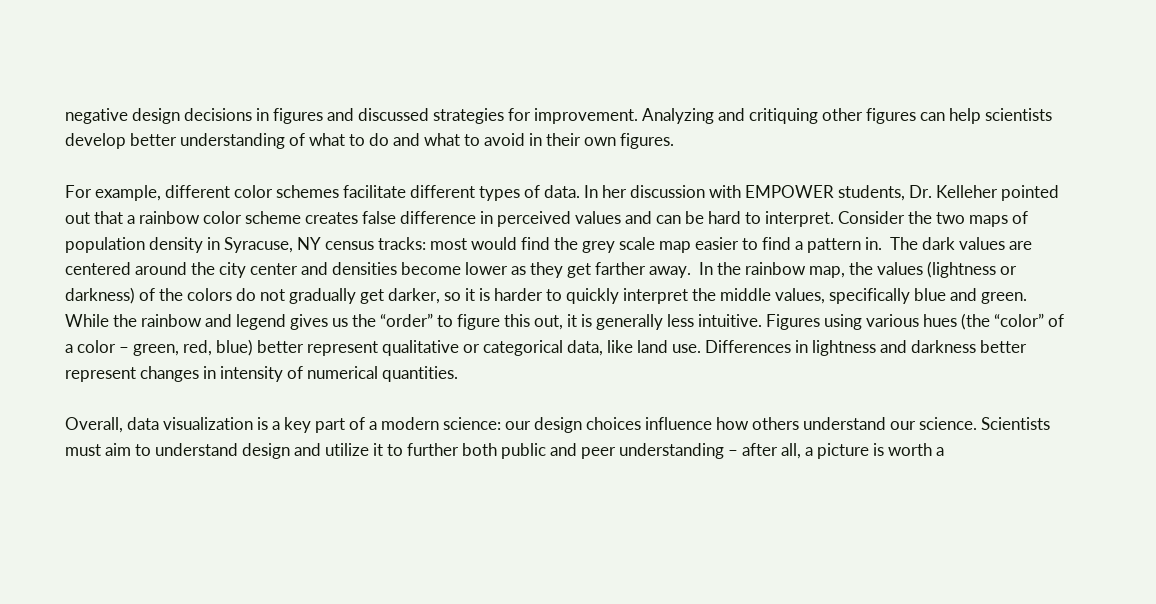negative design decisions in figures and discussed strategies for improvement. Analyzing and critiquing other figures can help scientists develop better understanding of what to do and what to avoid in their own figures.

For example, different color schemes facilitate different types of data. In her discussion with EMPOWER students, Dr. Kelleher pointed out that a rainbow color scheme creates false difference in perceived values and can be hard to interpret. Consider the two maps of population density in Syracuse, NY census tracks: most would find the grey scale map easier to find a pattern in.  The dark values are centered around the city center and densities become lower as they get farther away.  In the rainbow map, the values (lightness or darkness) of the colors do not gradually get darker, so it is harder to quickly interpret the middle values, specifically blue and green. While the rainbow and legend gives us the “order” to figure this out, it is generally less intuitive. Figures using various hues (the “color” of a color – green, red, blue) better represent qualitative or categorical data, like land use. Differences in lightness and darkness better represent changes in intensity of numerical quantities.

Overall, data visualization is a key part of a modern science: our design choices influence how others understand our science. Scientists must aim to understand design and utilize it to further both public and peer understanding – after all, a picture is worth a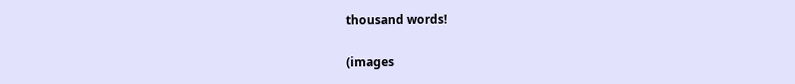thousand words!

(images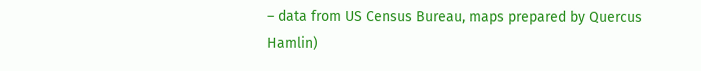– data from US Census Bureau, maps prepared by Quercus Hamlin)